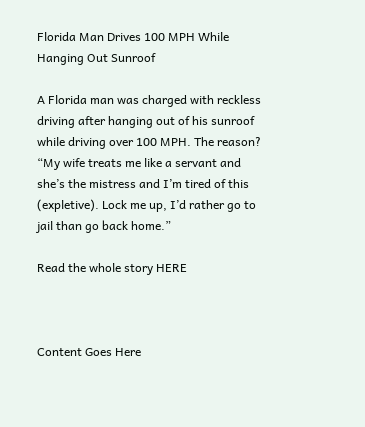Florida Man Drives 100 MPH While Hanging Out Sunroof

A Florida man was charged with reckless driving after hanging out of his sunroof while driving over 100 MPH. The reason? “My wife treats me like a servant and she’s the mistress and I’m tired of this (expletive). Lock me up, I’d rather go to jail than go back home.”

Read the whole story HERE



Content Goes Here